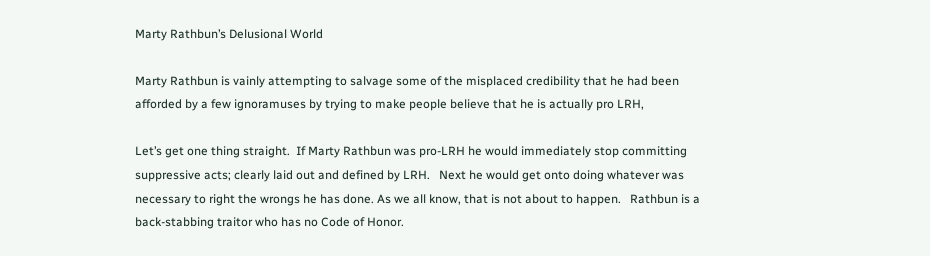Marty Rathbun’s Delusional World

Marty Rathbun is vainly attempting to salvage some of the misplaced credibility that he had been afforded by a few ignoramuses by trying to make people believe that he is actually pro LRH,

Let’s get one thing straight.  If Marty Rathbun was pro-LRH he would immediately stop committing suppressive acts; clearly laid out and defined by LRH.   Next he would get onto doing whatever was necessary to right the wrongs he has done. As we all know, that is not about to happen.   Rathbun is a back-stabbing traitor who has no Code of Honor.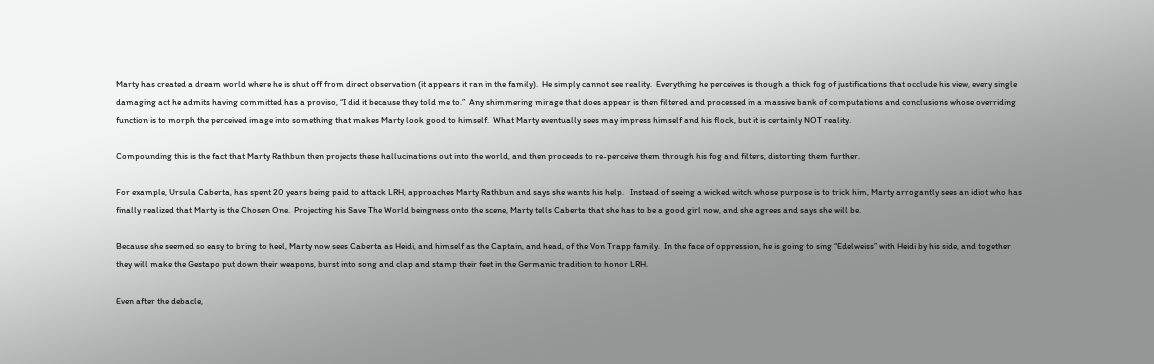Marty has created a dream world where he is shut off from direct observation (it appears it ran in the family).  He simply cannot see reality.  Everything he perceives is though a thick fog of justifications that occlude his view, every single damaging act he admits having committed has a proviso, “I did it because they told me to.”  Any shimmering mirage that does appear is then filtered and processed in a massive bank of computations and conclusions whose overriding function is to morph the perceived image into something that makes Marty look good to himself.  What Marty eventually sees may impress himself and his flock, but it is certainly NOT reality.

Compounding this is the fact that Marty Rathbun then projects these hallucinations out into the world, and then proceeds to re-perceive them through his fog and filters, distorting them further.

For example, Ursula Caberta, has spent 20 years being paid to attack LRH, approaches Marty Rathbun and says she wants his help.   Instead of seeing a wicked witch whose purpose is to trick him, Marty arrogantly sees an idiot who has finally realized that Marty is the Chosen One.  Projecting his Save The World beingness onto the scene, Marty tells Caberta that she has to be a good girl now, and she agrees and says she will be.

Because she seemed so easy to bring to heel, Marty now sees Caberta as Heidi, and himself as the Captain, and head, of the Von Trapp family.  In the face of oppression, he is going to sing “Edelweiss” with Heidi by his side, and together they will make the Gestapo put down their weapons, burst into song and clap and stamp their feet in the Germanic tradition to honor LRH.

Even after the debacle,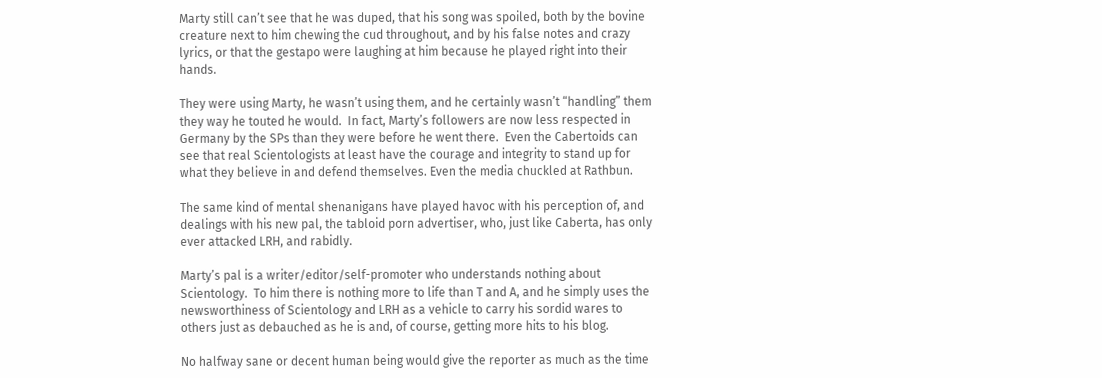Marty still can’t see that he was duped, that his song was spoiled, both by the bovine creature next to him chewing the cud throughout, and by his false notes and crazy lyrics, or that the gestapo were laughing at him because he played right into their hands.

They were using Marty, he wasn’t using them, and he certainly wasn’t “handling” them they way he touted he would.  In fact, Marty’s followers are now less respected in Germany by the SPs than they were before he went there.  Even the Cabertoids can see that real Scientologists at least have the courage and integrity to stand up for what they believe in and defend themselves. Even the media chuckled at Rathbun.

The same kind of mental shenanigans have played havoc with his perception of, and dealings with his new pal, the tabloid porn advertiser, who, just like Caberta, has only ever attacked LRH, and rabidly.

Marty’s pal is a writer/editor/self-promoter who understands nothing about Scientology.  To him there is nothing more to life than T and A, and he simply uses the newsworthiness of Scientology and LRH as a vehicle to carry his sordid wares to others just as debauched as he is and, of course, getting more hits to his blog.

No halfway sane or decent human being would give the reporter as much as the time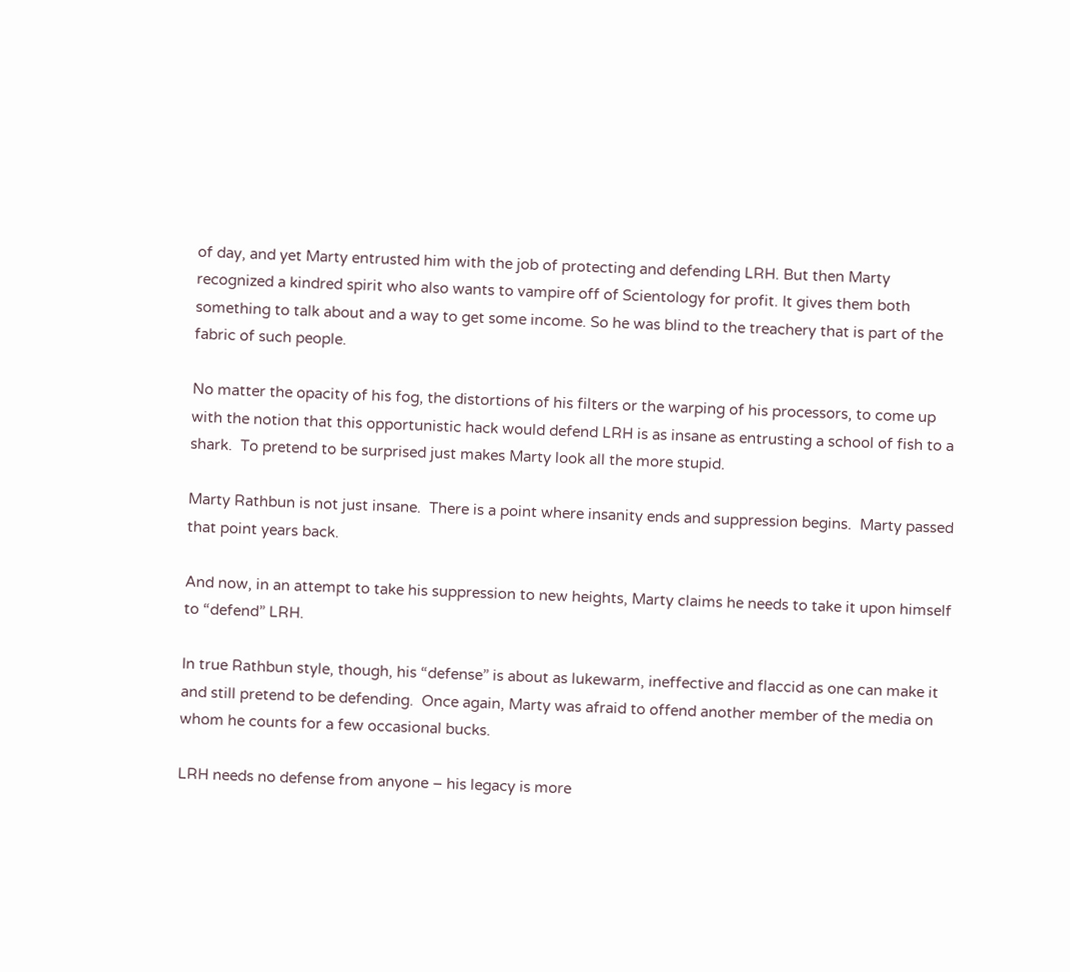of day, and yet Marty entrusted him with the job of protecting and defending LRH. But then Marty recognized a kindred spirit who also wants to vampire off of Scientology for profit. It gives them both something to talk about and a way to get some income. So he was blind to the treachery that is part of the fabric of such people.

No matter the opacity of his fog, the distortions of his filters or the warping of his processors, to come up with the notion that this opportunistic hack would defend LRH is as insane as entrusting a school of fish to a shark.  To pretend to be surprised just makes Marty look all the more stupid.

Marty Rathbun is not just insane.  There is a point where insanity ends and suppression begins.  Marty passed that point years back.

And now, in an attempt to take his suppression to new heights, Marty claims he needs to take it upon himself to “defend” LRH.

In true Rathbun style, though, his “defense” is about as lukewarm, ineffective and flaccid as one can make it and still pretend to be defending.  Once again, Marty was afraid to offend another member of the media on whom he counts for a few occasional bucks.

LRH needs no defense from anyone – his legacy is more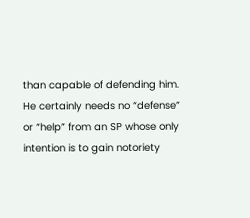than capable of defending him. He certainly needs no “defense” or “help” from an SP whose only intention is to gain notoriety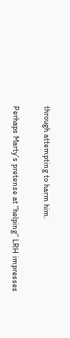through attempting to harm him.

Perhaps Marty’s pretense at “helping” LRH impresses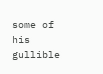some of his gullible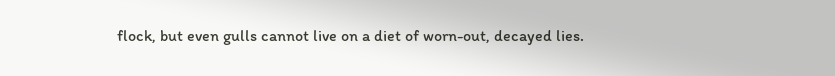flock, but even gulls cannot live on a diet of worn-out, decayed lies.